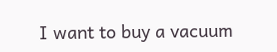I want to buy a vacuum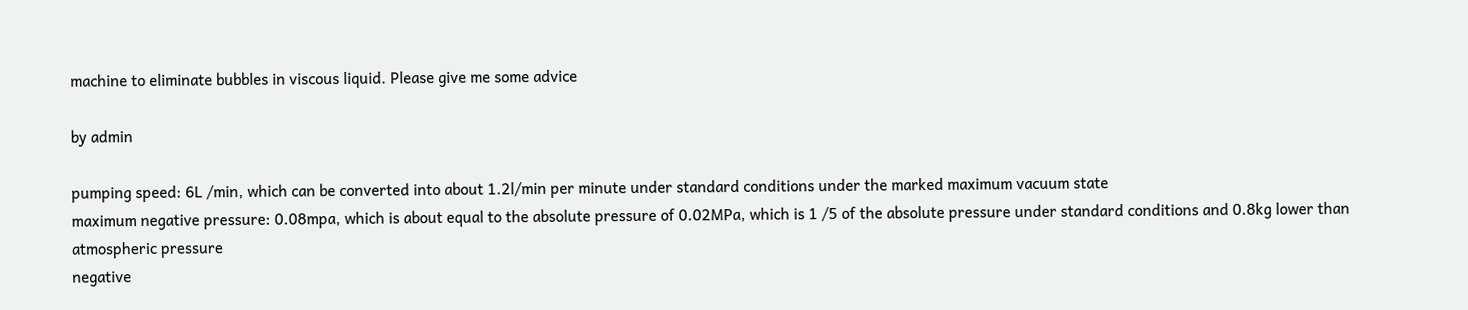machine to eliminate bubbles in viscous liquid. Please give me some advice

by admin

pumping speed: 6L /min, which can be converted into about 1.2l/min per minute under standard conditions under the marked maximum vacuum state
maximum negative pressure: 0.08mpa, which is about equal to the absolute pressure of 0.02MPa, which is 1 /5 of the absolute pressure under standard conditions and 0.8kg lower than atmospheric pressure
negative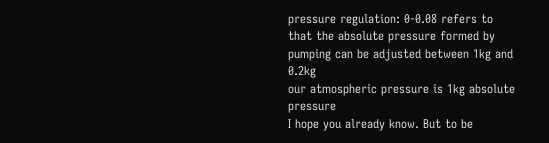pressure regulation: 0-0.08 refers to that the absolute pressure formed by pumping can be adjusted between 1kg and 0.2kg
our atmospheric pressure is 1kg absolute pressure
I hope you already know. But to be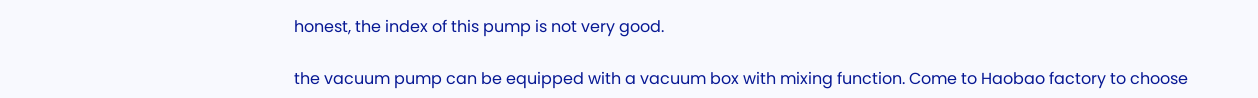honest, the index of this pump is not very good.

the vacuum pump can be equipped with a vacuum box with mixing function. Come to Haobao factory to choose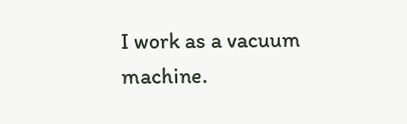I work as a vacuum machine.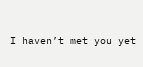I haven’t met you yet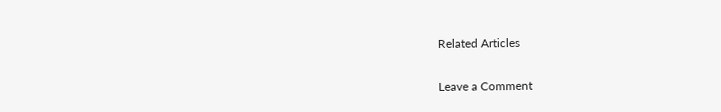Related Articles

Leave a Comment